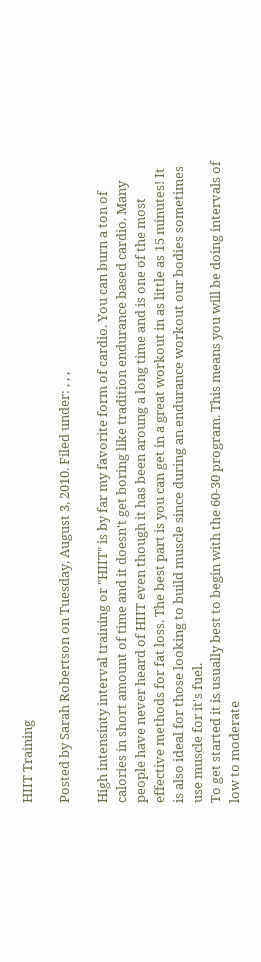HIIT Training

Posted by Sarah Robertson on Tuesday, August 3, 2010. Filed under: , , ,

High intensinty interval training or "HIIT" is by far my favorite form of cardio. You can burn a ton of calories in short amount of time and it doesn't get boring like tradition endurance based cardio. Many people have never heard of HIIT even though it has been aroung a long time and is one of the most effective methods for fat loss. The best part is you can get in a great workout in as little as 15 minutes! It is also ideal for those looking to build muscle since during an endurance workout our bodies sometimes use muscle for it's fuel.
To get started it is usually best to begin with the 60-30 program. This means you will be doing intervals of low to moderate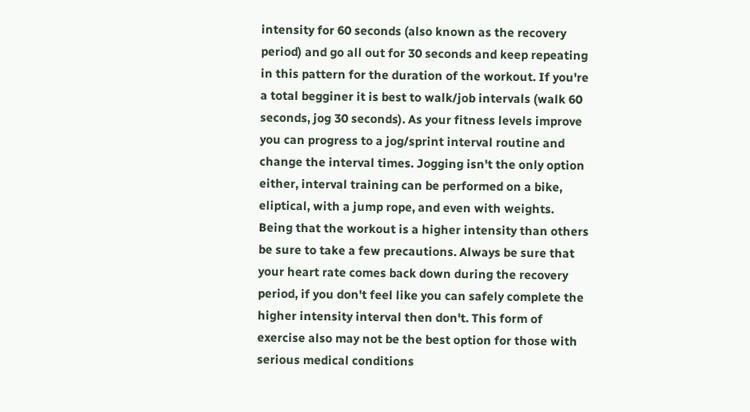intensity for 60 seconds (also known as the recovery period) and go all out for 30 seconds and keep repeating in this pattern for the duration of the workout. If you're a total begginer it is best to walk/job intervals (walk 60 seconds, jog 30 seconds). As your fitness levels improve you can progress to a jog/sprint interval routine and change the interval times. Jogging isn't the only option either, interval training can be performed on a bike, eliptical, with a jump rope, and even with weights.
Being that the workout is a higher intensity than others be sure to take a few precautions. Always be sure that your heart rate comes back down during the recovery period, if you don't feel like you can safely complete the higher intensity interval then don't. This form of exercise also may not be the best option for those with serious medical conditions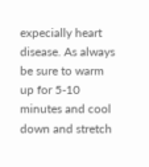expecially heart disease. As always be sure to warm up for 5-10 minutes and cool down and stretch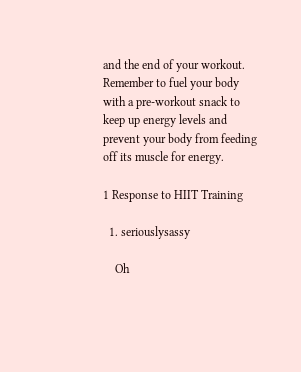and the end of your workout. Remember to fuel your body with a pre-workout snack to keep up energy levels and prevent your body from feeding off its muscle for energy.

1 Response to HIIT Training

  1. seriouslysassy

    Oh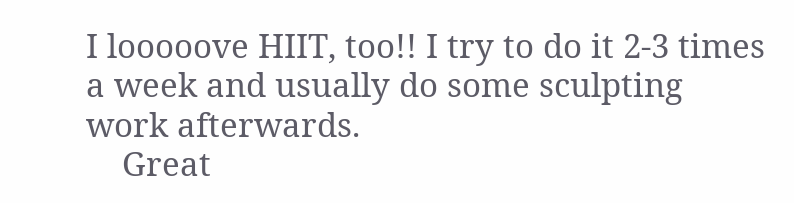I looooove HIIT, too!! I try to do it 2-3 times a week and usually do some sculpting work afterwards.
    Great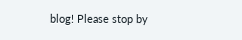blog! Please stop by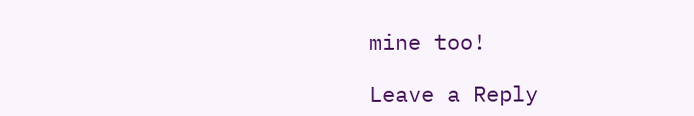mine too!

Leave a Reply